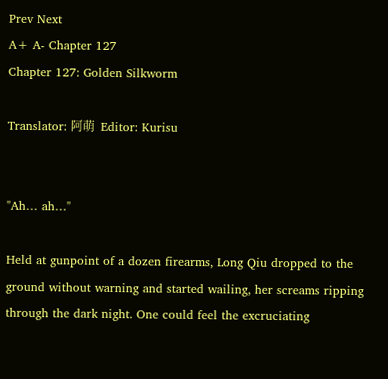Prev Next
A+ A- Chapter 127
Chapter 127: Golden Silkworm

Translator: 阿萌  Editor: Kurisu


"Ah… ah…"

Held at gunpoint of a dozen firearms, Long Qiu dropped to the ground without warning and started wailing, her screams ripping through the dark night. One could feel the excruciating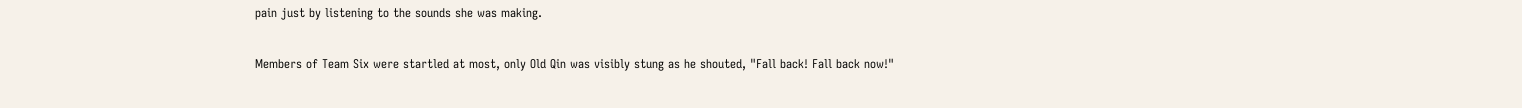pain just by listening to the sounds she was making.

Members of Team Six were startled at most, only Old Qin was visibly stung as he shouted, "Fall back! Fall back now!"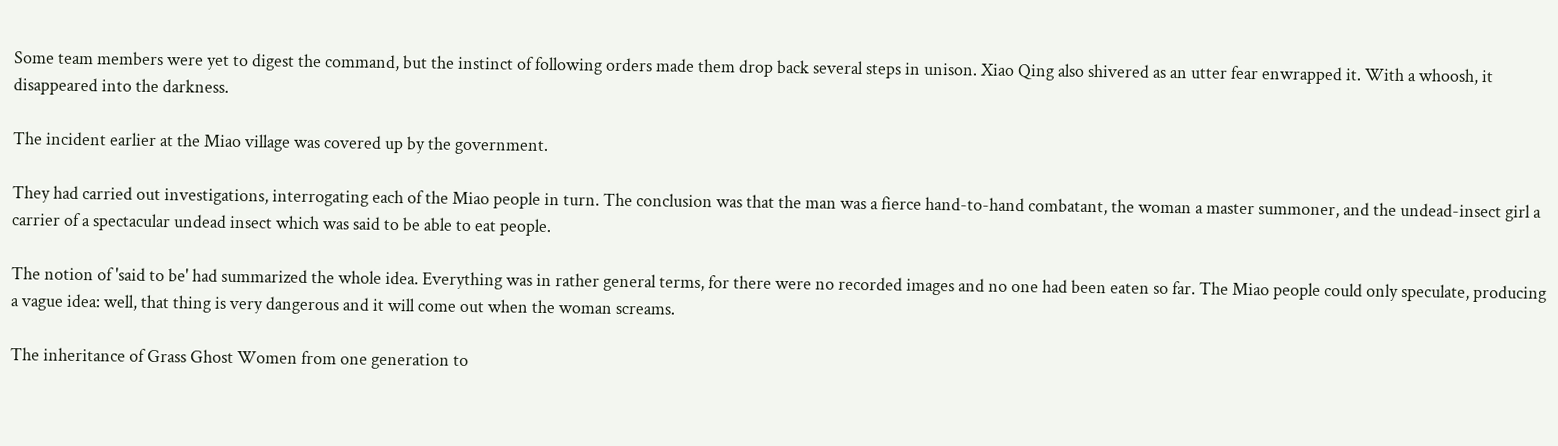Some team members were yet to digest the command, but the instinct of following orders made them drop back several steps in unison. Xiao Qing also shivered as an utter fear enwrapped it. With a whoosh, it disappeared into the darkness.

The incident earlier at the Miao village was covered up by the government.

They had carried out investigations, interrogating each of the Miao people in turn. The conclusion was that the man was a fierce hand-to-hand combatant, the woman a master summoner, and the undead-insect girl a carrier of a spectacular undead insect which was said to be able to eat people.

The notion of 'said to be' had summarized the whole idea. Everything was in rather general terms, for there were no recorded images and no one had been eaten so far. The Miao people could only speculate, producing a vague idea: well, that thing is very dangerous and it will come out when the woman screams.

The inheritance of Grass Ghost Women from one generation to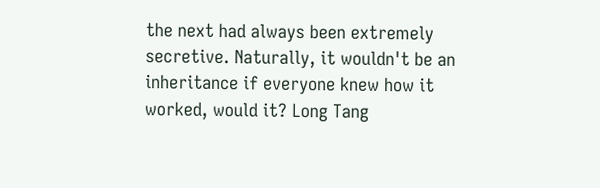the next had always been extremely secretive. Naturally, it wouldn't be an inheritance if everyone knew how it worked, would it? Long Tang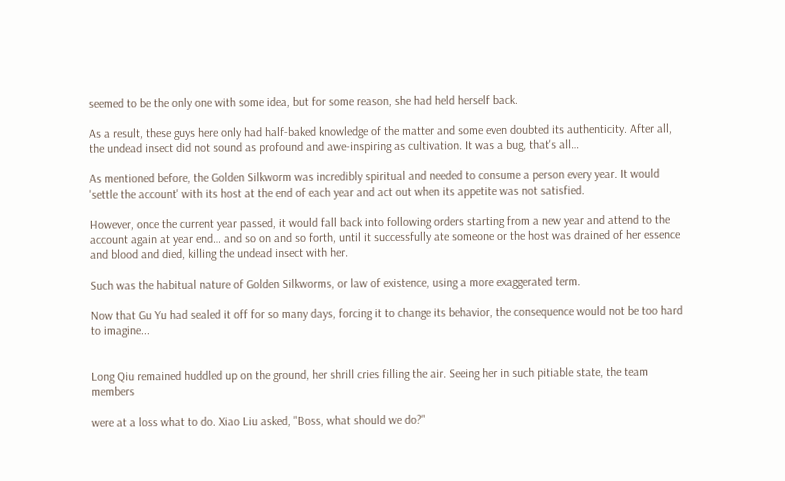seemed to be the only one with some idea, but for some reason, she had held herself back.

As a result, these guys here only had half-baked knowledge of the matter and some even doubted its authenticity. After all, the undead insect did not sound as profound and awe-inspiring as cultivation. It was a bug, that's all…

As mentioned before, the Golden Silkworm was incredibly spiritual and needed to consume a person every year. It would 'settle the account' with its host at the end of each year and act out when its appetite was not satisfied.

However, once the current year passed, it would fall back into following orders starting from a new year and attend to the account again at year end… and so on and so forth, until it successfully ate someone or the host was drained of her essence and blood and died, killing the undead insect with her.

Such was the habitual nature of Golden Silkworms, or law of existence, using a more exaggerated term.

Now that Gu Yu had sealed it off for so many days, forcing it to change its behavior, the consequence would not be too hard to imagine...


Long Qiu remained huddled up on the ground, her shrill cries filling the air. Seeing her in such pitiable state, the team members

were at a loss what to do. Xiao Liu asked, "Boss, what should we do?"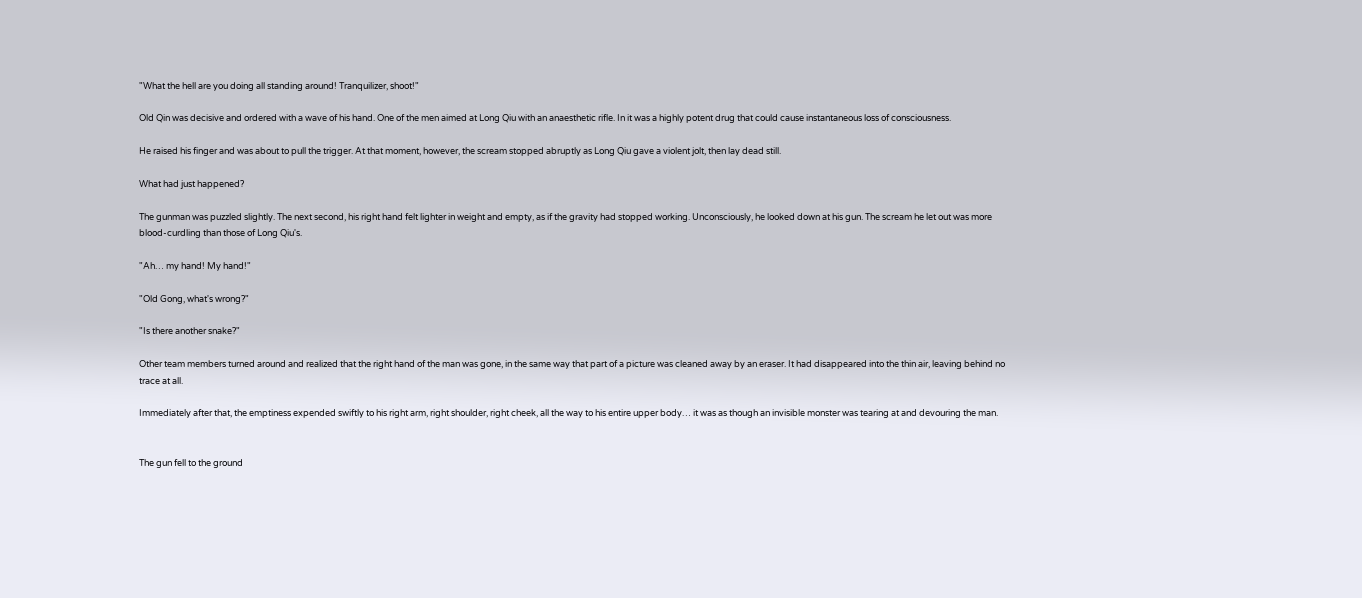"What the hell are you doing all standing around! Tranquilizer, shoot!"

Old Qin was decisive and ordered with a wave of his hand. One of the men aimed at Long Qiu with an anaesthetic rifle. In it was a highly potent drug that could cause instantaneous loss of consciousness.

He raised his finger and was about to pull the trigger. At that moment, however, the scream stopped abruptly as Long Qiu gave a violent jolt, then lay dead still.

What had just happened?

The gunman was puzzled slightly. The next second, his right hand felt lighter in weight and empty, as if the gravity had stopped working. Unconsciously, he looked down at his gun. The scream he let out was more blood-curdling than those of Long Qiu's.

"Ah… my hand! My hand!"

"Old Gong, what's wrong?"

"Is there another snake?"

Other team members turned around and realized that the right hand of the man was gone, in the same way that part of a picture was cleaned away by an eraser. It had disappeared into the thin air, leaving behind no trace at all.

Immediately after that, the emptiness expended swiftly to his right arm, right shoulder, right cheek, all the way to his entire upper body… it was as though an invisible monster was tearing at and devouring the man.


The gun fell to the ground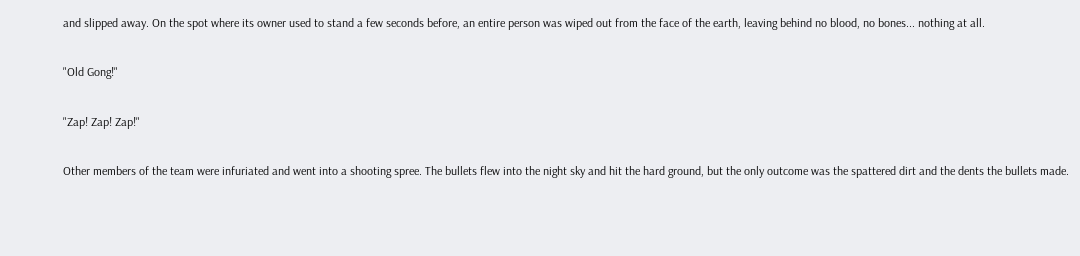and slipped away. On the spot where its owner used to stand a few seconds before, an entire person was wiped out from the face of the earth, leaving behind no blood, no bones... nothing at all.

"Old Gong!"

"Zap! Zap! Zap!"

Other members of the team were infuriated and went into a shooting spree. The bullets flew into the night sky and hit the hard ground, but the only outcome was the spattered dirt and the dents the bullets made.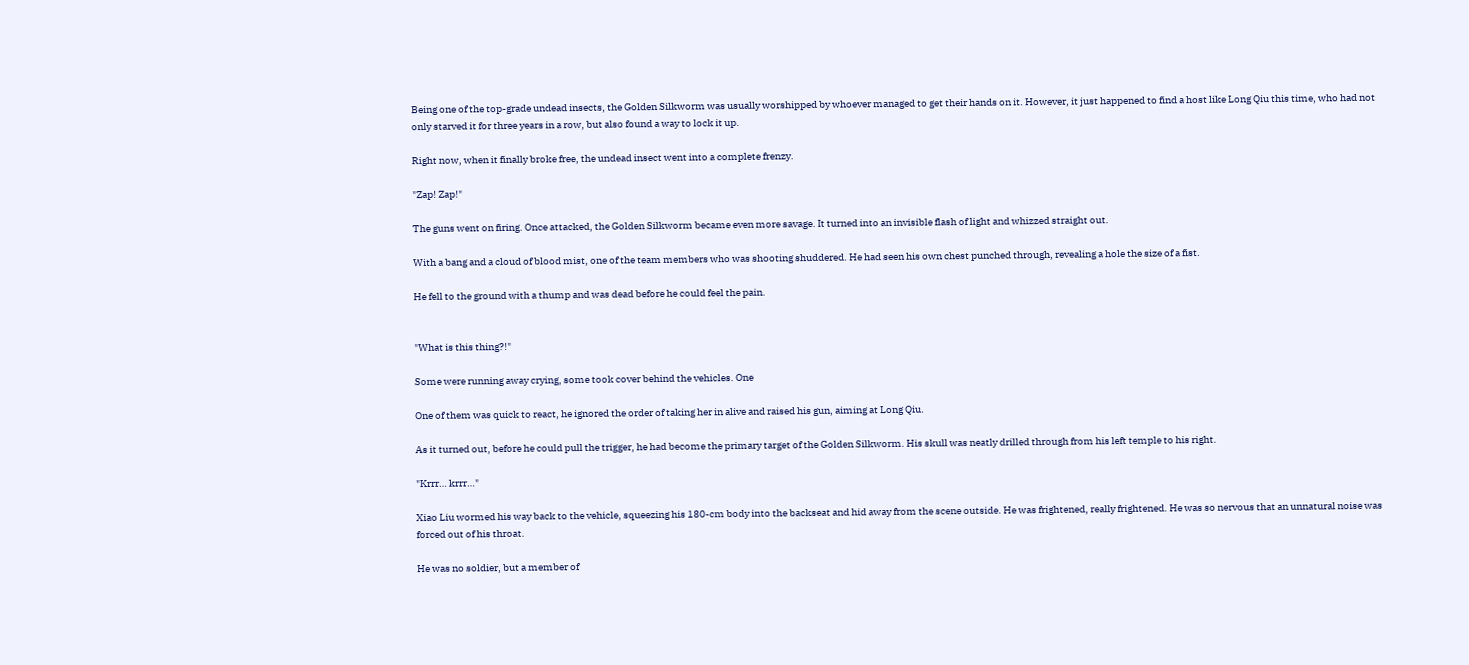Being one of the top-grade undead insects, the Golden Silkworm was usually worshipped by whoever managed to get their hands on it. However, it just happened to find a host like Long Qiu this time, who had not only starved it for three years in a row, but also found a way to lock it up.

Right now, when it finally broke free, the undead insect went into a complete frenzy.

"Zap! Zap!"

The guns went on firing. Once attacked, the Golden Silkworm became even more savage. It turned into an invisible flash of light and whizzed straight out.

With a bang and a cloud of blood mist, one of the team members who was shooting shuddered. He had seen his own chest punched through, revealing a hole the size of a fist.

He fell to the ground with a thump and was dead before he could feel the pain.


"What is this thing?!"

Some were running away crying, some took cover behind the vehicles. One

One of them was quick to react, he ignored the order of taking her in alive and raised his gun, aiming at Long Qiu.

As it turned out, before he could pull the trigger, he had become the primary target of the Golden Silkworm. His skull was neatly drilled through from his left temple to his right.

"Krrr… krrr…"

Xiao Liu wormed his way back to the vehicle, squeezing his 180-cm body into the backseat and hid away from the scene outside. He was frightened, really frightened. He was so nervous that an unnatural noise was forced out of his throat.

He was no soldier, but a member of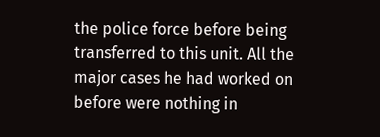the police force before being transferred to this unit. All the major cases he had worked on before were nothing in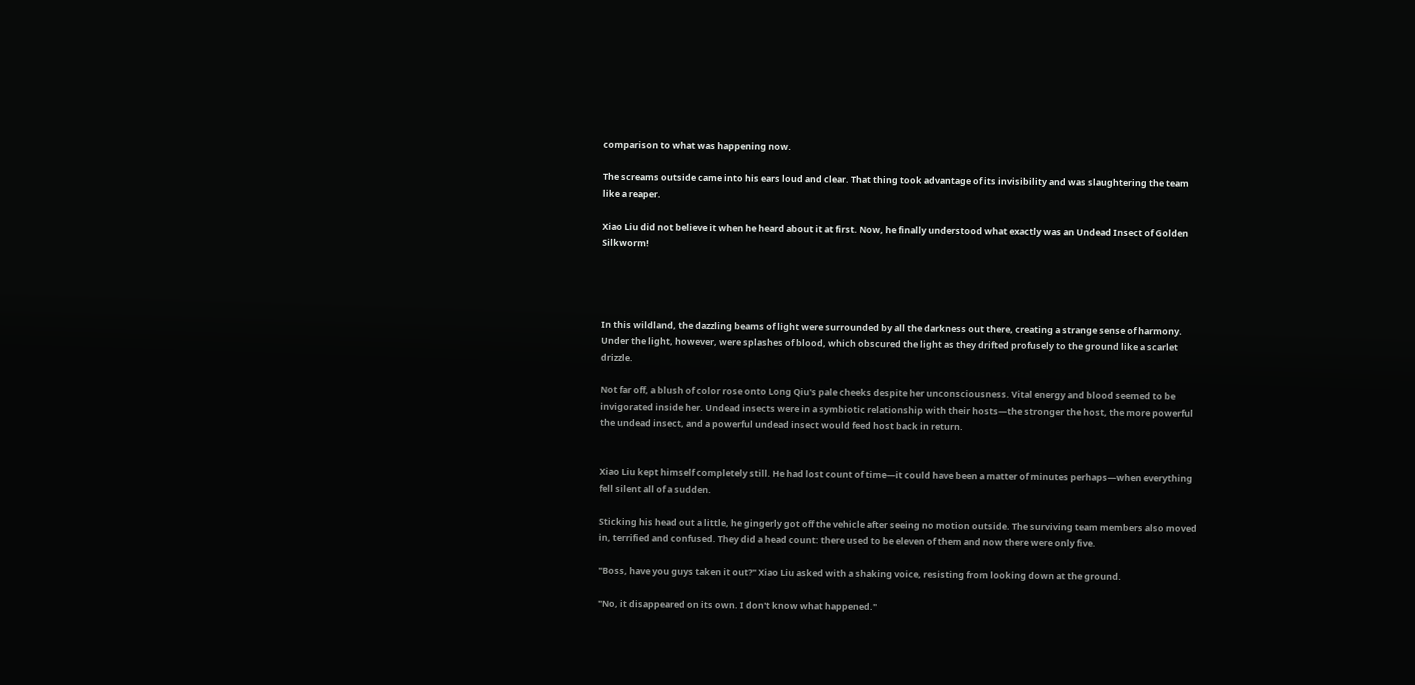comparison to what was happening now.

The screams outside came into his ears loud and clear. That thing took advantage of its invisibility and was slaughtering the team like a reaper.

Xiao Liu did not believe it when he heard about it at first. Now, he finally understood what exactly was an Undead Insect of Golden Silkworm!




In this wildland, the dazzling beams of light were surrounded by all the darkness out there, creating a strange sense of harmony. Under the light, however, were splashes of blood, which obscured the light as they drifted profusely to the ground like a scarlet drizzle.

Not far off, a blush of color rose onto Long Qiu's pale cheeks despite her unconsciousness. Vital energy and blood seemed to be invigorated inside her. Undead insects were in a symbiotic relationship with their hosts—the stronger the host, the more powerful the undead insect, and a powerful undead insect would feed host back in return.


Xiao Liu kept himself completely still. He had lost count of time—it could have been a matter of minutes perhaps—when everything fell silent all of a sudden.

Sticking his head out a little, he gingerly got off the vehicle after seeing no motion outside. The surviving team members also moved in, terrified and confused. They did a head count: there used to be eleven of them and now there were only five.

"Boss, have you guys taken it out?" Xiao Liu asked with a shaking voice, resisting from looking down at the ground.

"No, it disappeared on its own. I don't know what happened."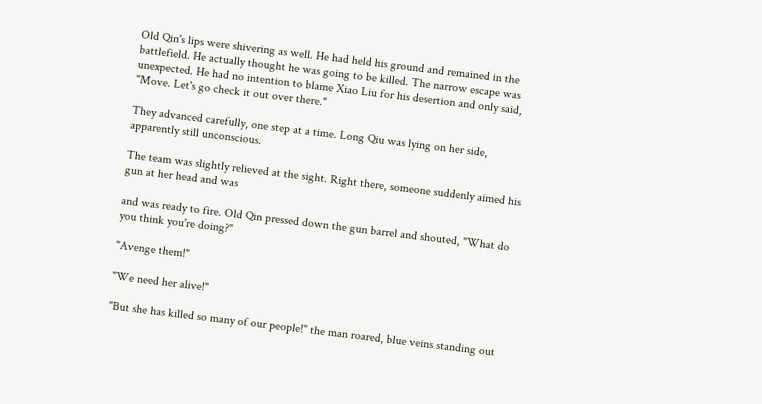Old Qin's lips were shivering as well. He had held his ground and remained in the battlefield. He actually thought he was going to be killed. The narrow escape was unexpected. He had no intention to blame Xiao Liu for his desertion and only said, "Move. Let's go check it out over there."

They advanced carefully, one step at a time. Long Qiu was lying on her side, apparently still unconscious.

The team was slightly relieved at the sight. Right there, someone suddenly aimed his gun at her head and was

and was ready to fire. Old Qin pressed down the gun barrel and shouted, "What do you think you're doing?"

"Avenge them!"

"We need her alive!"

"But she has killed so many of our people!" the man roared, blue veins standing out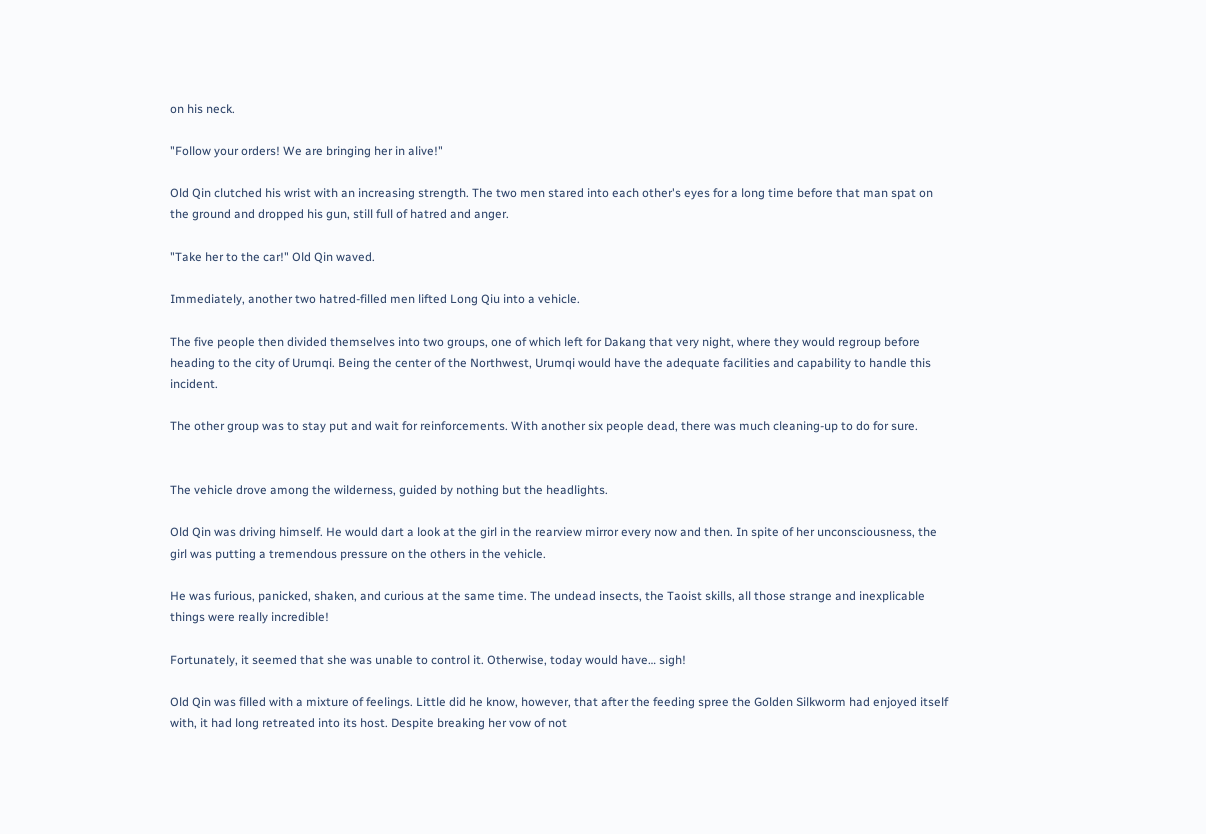on his neck.

"Follow your orders! We are bringing her in alive!"

Old Qin clutched his wrist with an increasing strength. The two men stared into each other's eyes for a long time before that man spat on the ground and dropped his gun, still full of hatred and anger.

"Take her to the car!" Old Qin waved.

Immediately, another two hatred-filled men lifted Long Qiu into a vehicle.

The five people then divided themselves into two groups, one of which left for Dakang that very night, where they would regroup before heading to the city of Urumqi. Being the center of the Northwest, Urumqi would have the adequate facilities and capability to handle this incident.

The other group was to stay put and wait for reinforcements. With another six people dead, there was much cleaning-up to do for sure.


The vehicle drove among the wilderness, guided by nothing but the headlights.

Old Qin was driving himself. He would dart a look at the girl in the rearview mirror every now and then. In spite of her unconsciousness, the girl was putting a tremendous pressure on the others in the vehicle.

He was furious, panicked, shaken, and curious at the same time. The undead insects, the Taoist skills, all those strange and inexplicable things were really incredible!

Fortunately, it seemed that she was unable to control it. Otherwise, today would have… sigh!

Old Qin was filled with a mixture of feelings. Little did he know, however, that after the feeding spree the Golden Silkworm had enjoyed itself with, it had long retreated into its host. Despite breaking her vow of not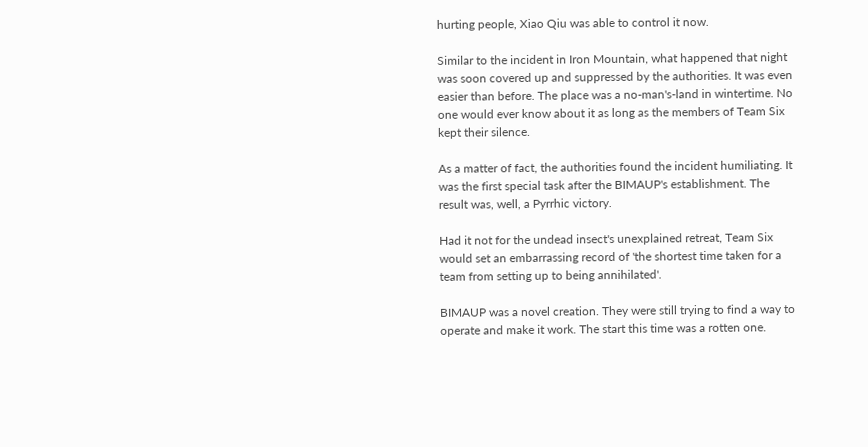hurting people, Xiao Qiu was able to control it now.

Similar to the incident in Iron Mountain, what happened that night was soon covered up and suppressed by the authorities. It was even easier than before. The place was a no-man's-land in wintertime. No one would ever know about it as long as the members of Team Six kept their silence.

As a matter of fact, the authorities found the incident humiliating. It was the first special task after the BIMAUP's establishment. The result was, well, a Pyrrhic victory.

Had it not for the undead insect's unexplained retreat, Team Six would set an embarrassing record of 'the shortest time taken for a team from setting up to being annihilated'.

BIMAUP was a novel creation. They were still trying to find a way to operate and make it work. The start this time was a rotten one.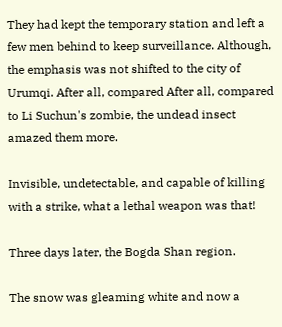They had kept the temporary station and left a few men behind to keep surveillance. Although, the emphasis was not shifted to the city of Urumqi. After all, compared After all, compared to Li Suchun's zombie, the undead insect amazed them more.

Invisible, undetectable, and capable of killing with a strike, what a lethal weapon was that!

Three days later, the Bogda Shan region.

The snow was gleaming white and now a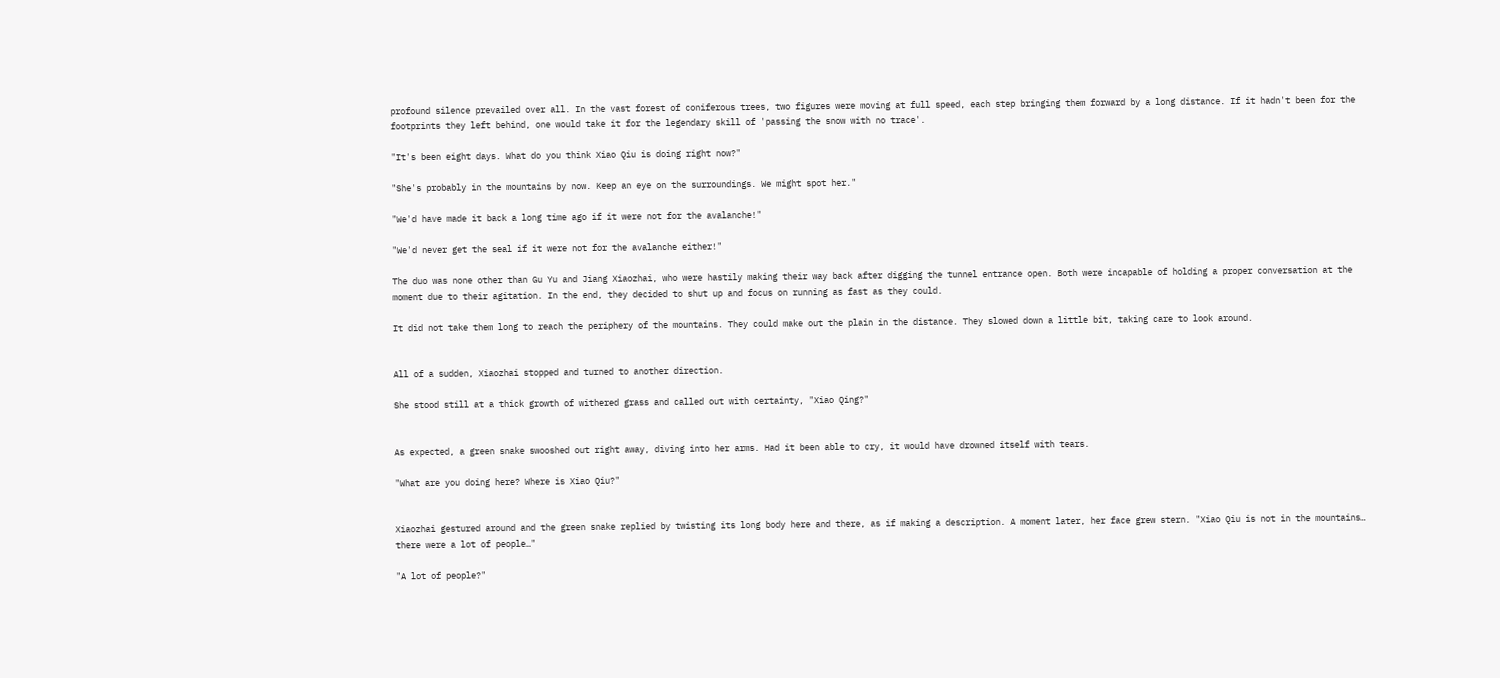profound silence prevailed over all. In the vast forest of coniferous trees, two figures were moving at full speed, each step bringing them forward by a long distance. If it hadn't been for the footprints they left behind, one would take it for the legendary skill of 'passing the snow with no trace'.

"It's been eight days. What do you think Xiao Qiu is doing right now?"

"She's probably in the mountains by now. Keep an eye on the surroundings. We might spot her."

"We'd have made it back a long time ago if it were not for the avalanche!"

"We'd never get the seal if it were not for the avalanche either!"

The duo was none other than Gu Yu and Jiang Xiaozhai, who were hastily making their way back after digging the tunnel entrance open. Both were incapable of holding a proper conversation at the moment due to their agitation. In the end, they decided to shut up and focus on running as fast as they could.

It did not take them long to reach the periphery of the mountains. They could make out the plain in the distance. They slowed down a little bit, taking care to look around.


All of a sudden, Xiaozhai stopped and turned to another direction.

She stood still at a thick growth of withered grass and called out with certainty, "Xiao Qing?"


As expected, a green snake swooshed out right away, diving into her arms. Had it been able to cry, it would have drowned itself with tears.

"What are you doing here? Where is Xiao Qiu?"


Xiaozhai gestured around and the green snake replied by twisting its long body here and there, as if making a description. A moment later, her face grew stern. "Xiao Qiu is not in the mountains… there were a lot of people…"

"A lot of people?"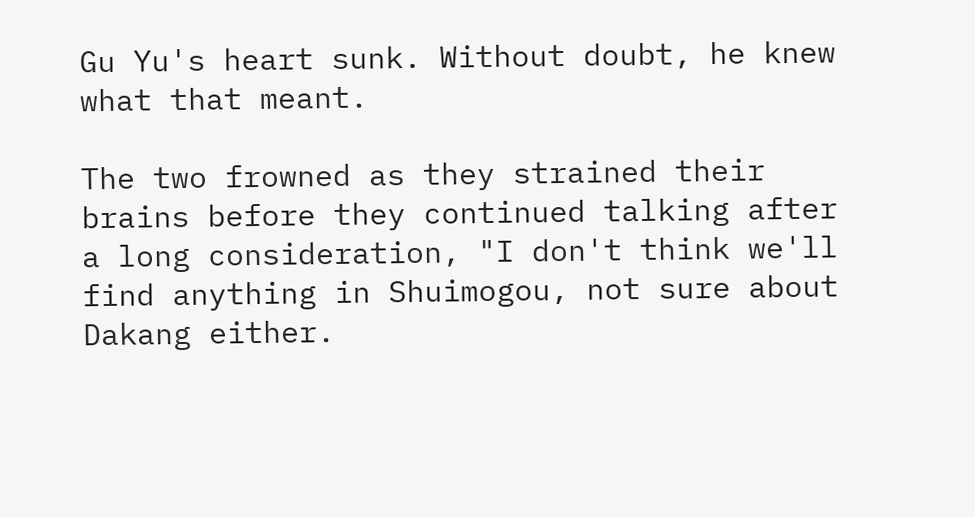Gu Yu's heart sunk. Without doubt, he knew what that meant.

The two frowned as they strained their brains before they continued talking after a long consideration, "I don't think we'll find anything in Shuimogou, not sure about Dakang either.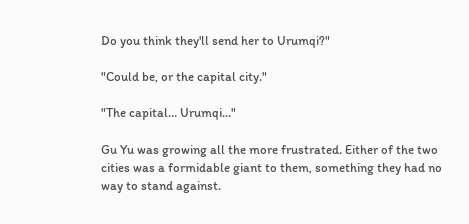Do you think they'll send her to Urumqi?"

"Could be, or the capital city."

"The capital… Urumqi…"

Gu Yu was growing all the more frustrated. Either of the two cities was a formidable giant to them, something they had no way to stand against.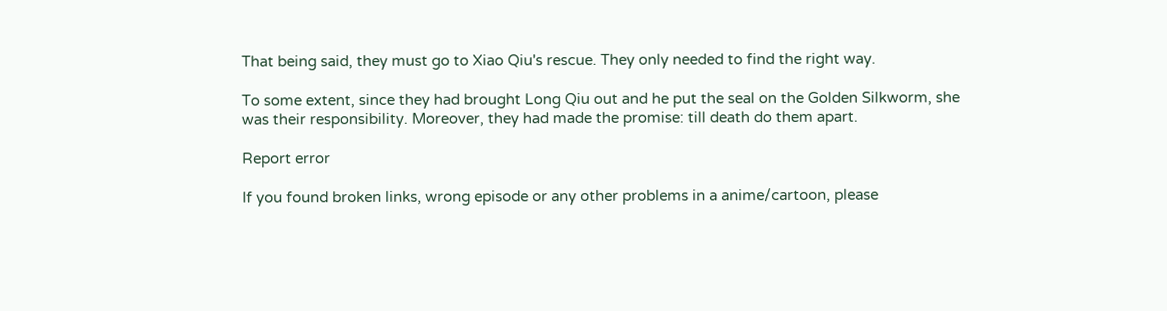That being said, they must go to Xiao Qiu's rescue. They only needed to find the right way.

To some extent, since they had brought Long Qiu out and he put the seal on the Golden Silkworm, she was their responsibility. Moreover, they had made the promise: till death do them apart.

Report error

If you found broken links, wrong episode or any other problems in a anime/cartoon, please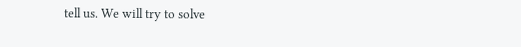tell us. We will try to solve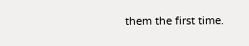them the first time.